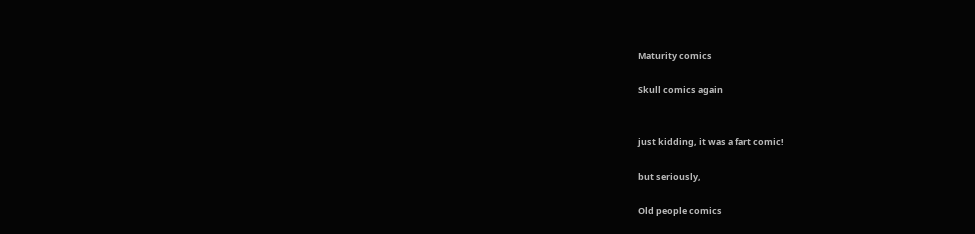Maturity comics

Skull comics again


just kidding, it was a fart comic!

but seriously,

Old people comics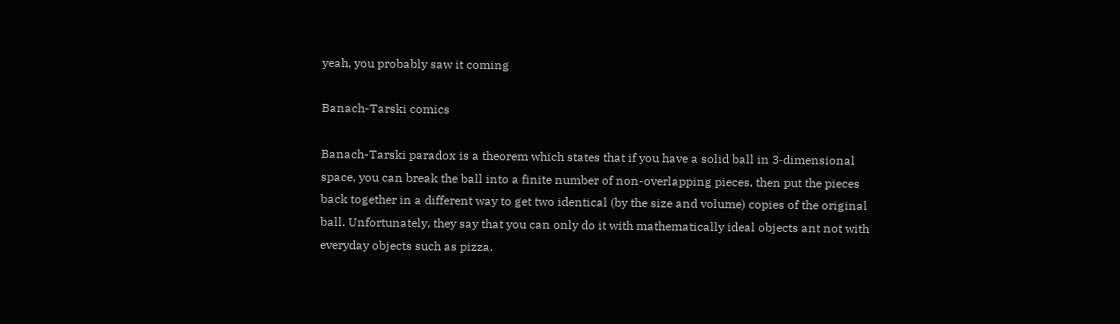yeah, you probably saw it coming

Banach-Tarski comics

Banach-Tarski paradox is a theorem which states that if you have a solid ball in 3‑dimensional space, you can break the ball into a finite number of non-overlapping pieces, then put the pieces back together in a different way to get two identical (by the size and volume) copies of the original ball. Unfortunately, they say that you can only do it with mathematically ideal objects ant not with everyday objects such as pizza.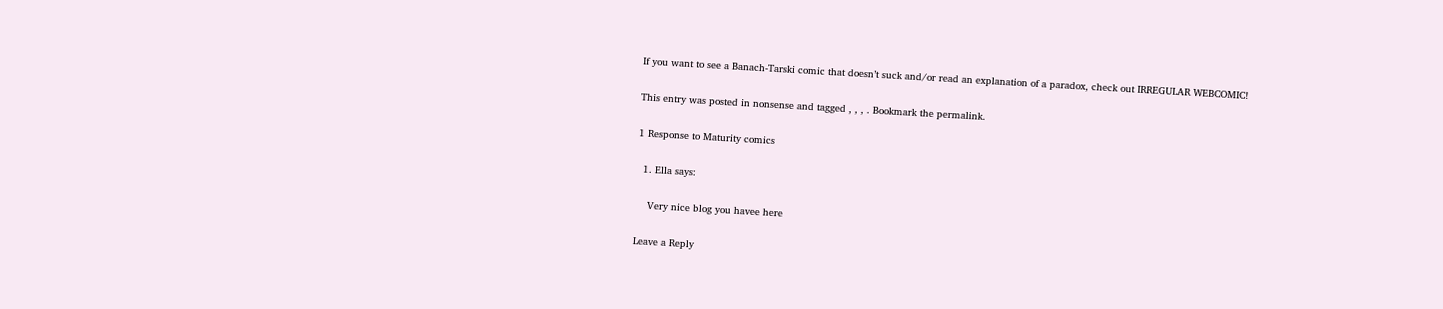If you want to see a Banach-Tarski comic that doesn’t suck and/or read an explanation of a paradox, check out IRREGULAR WEBCOMIC!

This entry was posted in nonsense and tagged , , , . Bookmark the permalink.

1 Response to Maturity comics

  1. Ella says:

    Very nice blog you havee here

Leave a Reply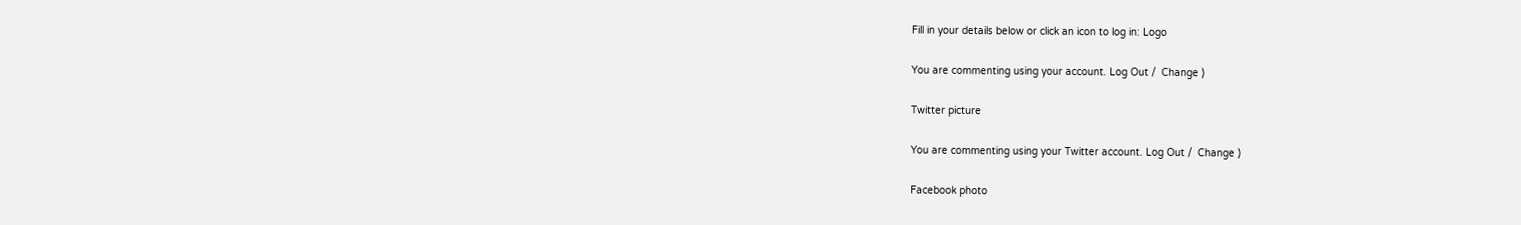Fill in your details below or click an icon to log in: Logo

You are commenting using your account. Log Out /  Change )

Twitter picture

You are commenting using your Twitter account. Log Out /  Change )

Facebook photo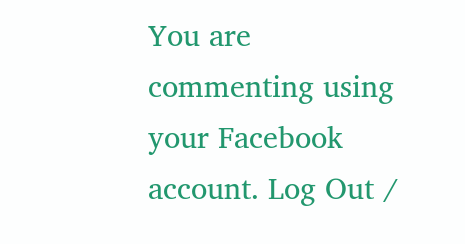You are commenting using your Facebook account. Log Out /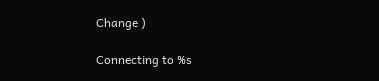Change )

Connecting to %s